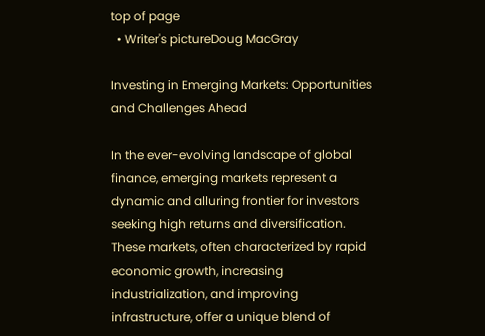top of page
  • Writer's pictureDoug MacGray

Investing in Emerging Markets: Opportunities and Challenges Ahead

In the ever-evolving landscape of global finance, emerging markets represent a dynamic and alluring frontier for investors seeking high returns and diversification. These markets, often characterized by rapid economic growth, increasing industrialization, and improving infrastructure, offer a unique blend of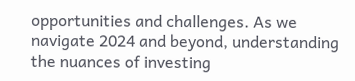opportunities and challenges. As we navigate 2024 and beyond, understanding the nuances of investing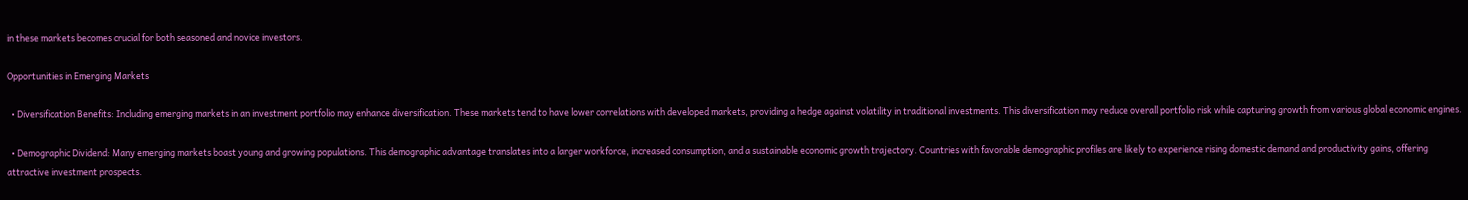in these markets becomes crucial for both seasoned and novice investors.

Opportunities in Emerging Markets

  • Diversification Benefits: Including emerging markets in an investment portfolio may enhance diversification. These markets tend to have lower correlations with developed markets, providing a hedge against volatility in traditional investments. This diversification may reduce overall portfolio risk while capturing growth from various global economic engines.

  • Demographic Dividend: Many emerging markets boast young and growing populations. This demographic advantage translates into a larger workforce, increased consumption, and a sustainable economic growth trajectory. Countries with favorable demographic profiles are likely to experience rising domestic demand and productivity gains, offering attractive investment prospects.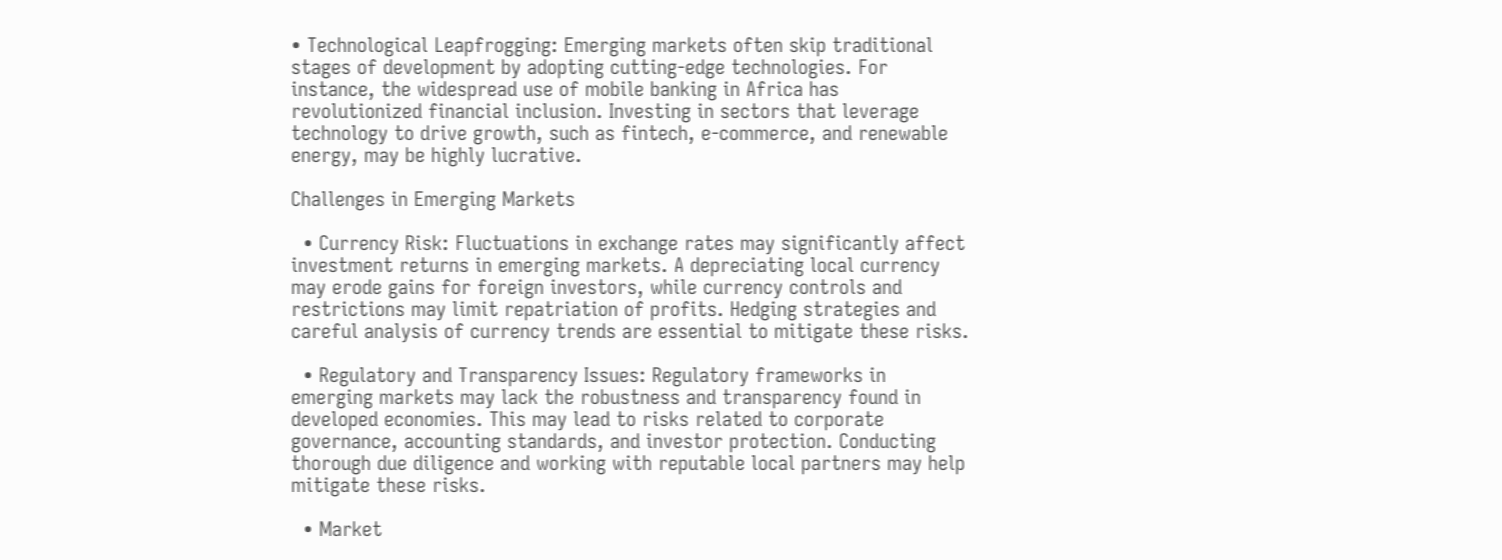• Technological Leapfrogging: Emerging markets often skip traditional stages of development by adopting cutting-edge technologies. For instance, the widespread use of mobile banking in Africa has revolutionized financial inclusion. Investing in sectors that leverage technology to drive growth, such as fintech, e-commerce, and renewable energy, may be highly lucrative.

Challenges in Emerging Markets

  • Currency Risk: Fluctuations in exchange rates may significantly affect investment returns in emerging markets. A depreciating local currency may erode gains for foreign investors, while currency controls and restrictions may limit repatriation of profits. Hedging strategies and careful analysis of currency trends are essential to mitigate these risks.

  • Regulatory and Transparency Issues: Regulatory frameworks in emerging markets may lack the robustness and transparency found in developed economies. This may lead to risks related to corporate governance, accounting standards, and investor protection. Conducting thorough due diligence and working with reputable local partners may help mitigate these risks.

  • Market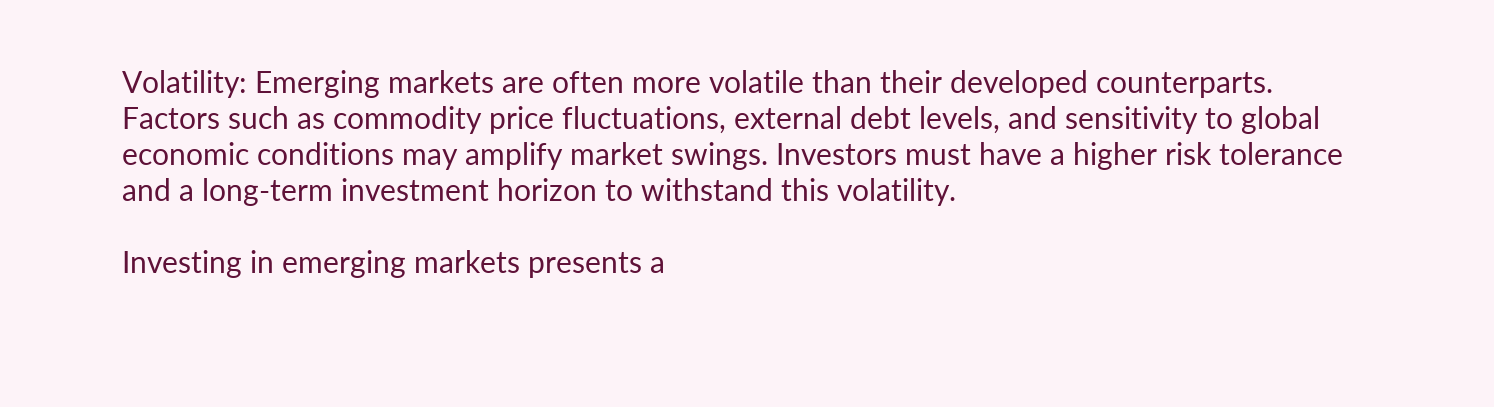Volatility: Emerging markets are often more volatile than their developed counterparts. Factors such as commodity price fluctuations, external debt levels, and sensitivity to global economic conditions may amplify market swings. Investors must have a higher risk tolerance and a long-term investment horizon to withstand this volatility.

Investing in emerging markets presents a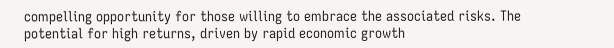compelling opportunity for those willing to embrace the associated risks. The potential for high returns, driven by rapid economic growth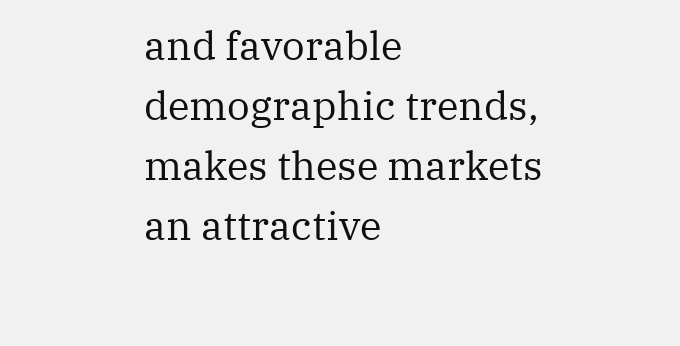and favorable demographic trends, makes these markets an attractive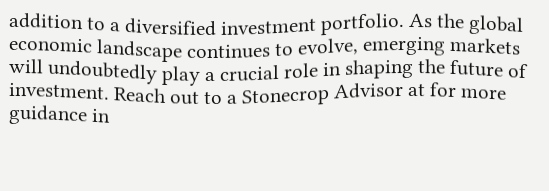addition to a diversified investment portfolio. As the global economic landscape continues to evolve, emerging markets will undoubtedly play a crucial role in shaping the future of investment. Reach out to a Stonecrop Advisor at for more guidance in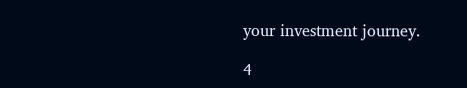your investment journey.

4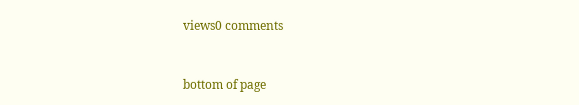views0 comments


bottom of page